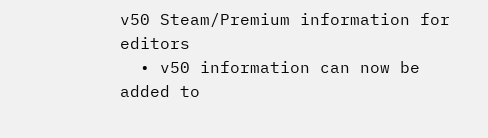v50 Steam/Premium information for editors
  • v50 information can now be added to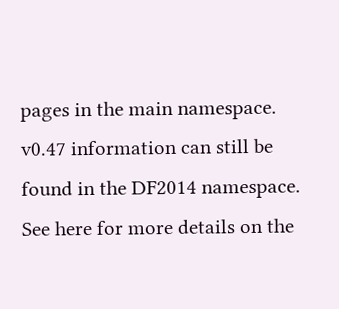pages in the main namespace. v0.47 information can still be found in the DF2014 namespace. See here for more details on the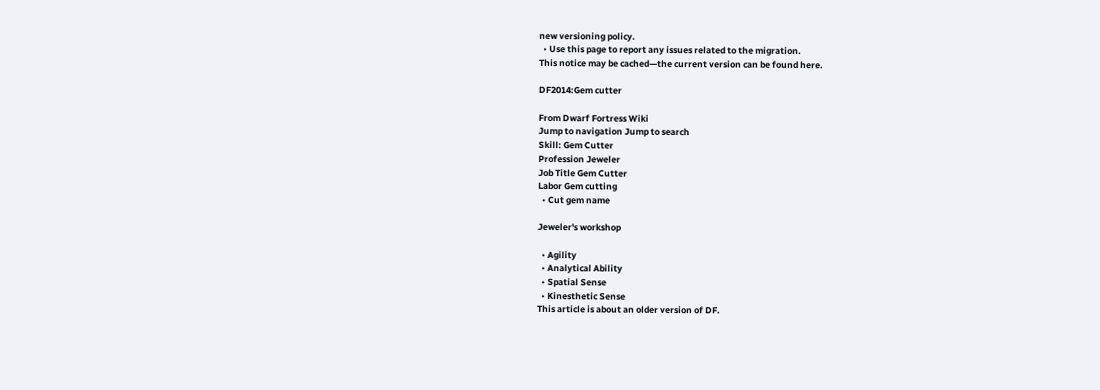new versioning policy.
  • Use this page to report any issues related to the migration.
This notice may be cached—the current version can be found here.

DF2014:Gem cutter

From Dwarf Fortress Wiki
Jump to navigation Jump to search
Skill: Gem Cutter
Profession Jeweler
Job Title Gem Cutter
Labor Gem cutting
  • Cut gem name

Jeweler's workshop

  • Agility
  • Analytical Ability
  • Spatial Sense
  • Kinesthetic Sense
This article is about an older version of DF.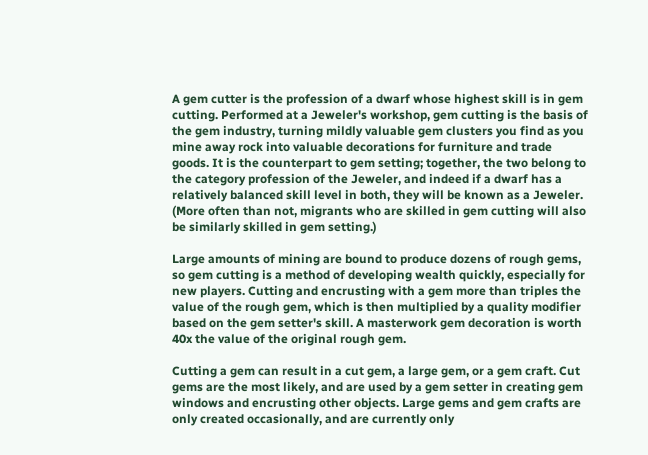A gem cutter is the profession of a dwarf whose highest skill is in gem cutting. Performed at a Jeweler's workshop, gem cutting is the basis of the gem industry, turning mildly valuable gem clusters you find as you mine away rock into valuable decorations for furniture and trade goods. It is the counterpart to gem setting; together, the two belong to the category profession of the Jeweler, and indeed if a dwarf has a relatively balanced skill level in both, they will be known as a Jeweler. (More often than not, migrants who are skilled in gem cutting will also be similarly skilled in gem setting.)

Large amounts of mining are bound to produce dozens of rough gems, so gem cutting is a method of developing wealth quickly, especially for new players. Cutting and encrusting with a gem more than triples the value of the rough gem, which is then multiplied by a quality modifier based on the gem setter's skill. A masterwork gem decoration is worth 40x the value of the original rough gem.

Cutting a gem can result in a cut gem, a large gem, or a gem craft. Cut gems are the most likely, and are used by a gem setter in creating gem windows and encrusting other objects. Large gems and gem crafts are only created occasionally, and are currently only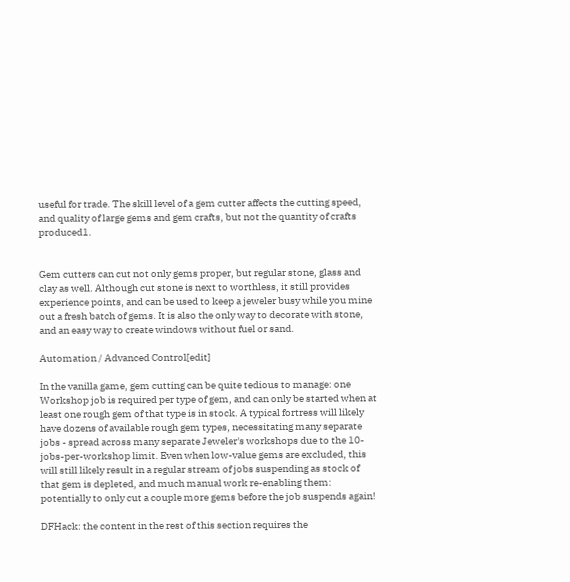useful for trade. The skill level of a gem cutter affects the cutting speed, and quality of large gems and gem crafts, but not the quantity of crafts produced1.


Gem cutters can cut not only gems proper, but regular stone, glass and clay as well. Although cut stone is next to worthless, it still provides experience points, and can be used to keep a jeweler busy while you mine out a fresh batch of gems. It is also the only way to decorate with stone, and an easy way to create windows without fuel or sand.

Automation / Advanced Control[edit]

In the vanilla game, gem cutting can be quite tedious to manage: one Workshop job is required per type of gem, and can only be started when at least one rough gem of that type is in stock. A typical fortress will likely have dozens of available rough gem types, necessitating many separate jobs - spread across many separate Jeweler's workshops due to the 10-jobs-per-workshop limit. Even when low-value gems are excluded, this will still likely result in a regular stream of jobs suspending as stock of that gem is depleted, and much manual work re-enabling them: potentially to only cut a couple more gems before the job suspends again!

DFHack: the content in the rest of this section requires the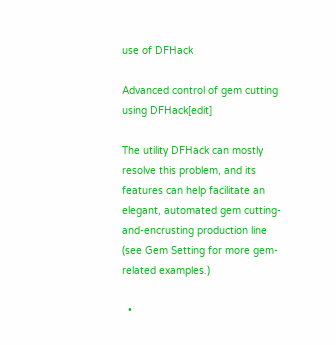use of DFHack

Advanced control of gem cutting using DFHack[edit]

The utility DFHack can mostly resolve this problem, and its features can help facilitate an elegant, automated gem cutting-and-encrusting production line (see Gem Setting for more gem-related examples.)

  •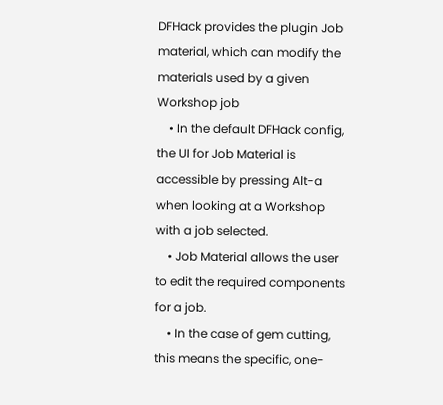DFHack provides the plugin Job material, which can modify the materials used by a given Workshop job
    • In the default DFHack config, the UI for Job Material is accessible by pressing Alt-a when looking at a Workshop with a job selected.
    • Job Material allows the user to edit the required components for a job.
    • In the case of gem cutting, this means the specific, one-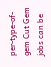per-type-of-gem Cut Gem jobs can be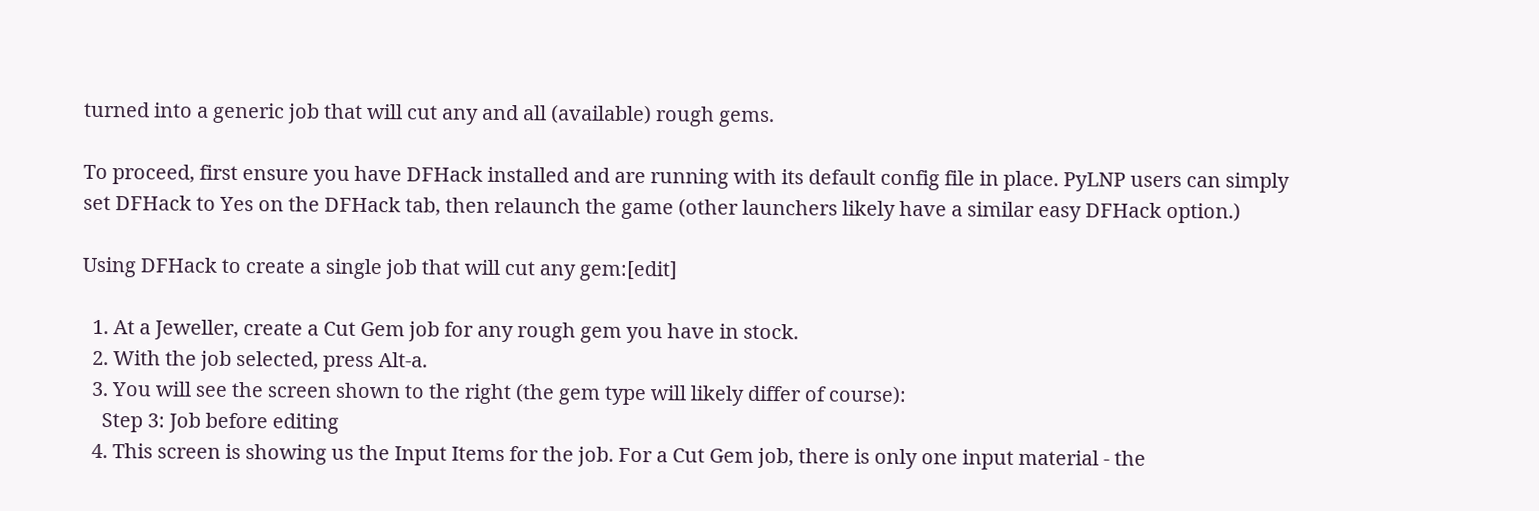turned into a generic job that will cut any and all (available) rough gems.

To proceed, first ensure you have DFHack installed and are running with its default config file in place. PyLNP users can simply set DFHack to Yes on the DFHack tab, then relaunch the game (other launchers likely have a similar easy DFHack option.)

Using DFHack to create a single job that will cut any gem:[edit]

  1. At a Jeweller, create a Cut Gem job for any rough gem you have in stock.
  2. With the job selected, press Alt-a.
  3. You will see the screen shown to the right (the gem type will likely differ of course):
    Step 3: Job before editing
  4. This screen is showing us the Input Items for the job. For a Cut Gem job, there is only one input material - the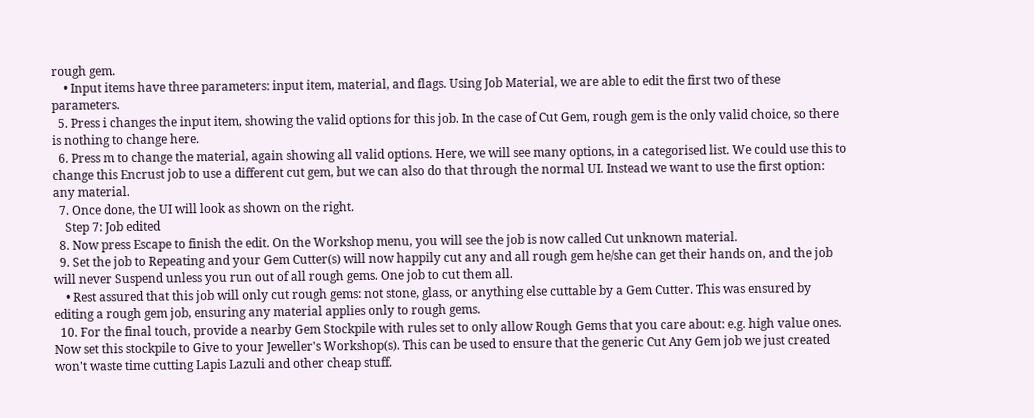rough gem.
    • Input items have three parameters: input item, material, and flags. Using Job Material, we are able to edit the first two of these parameters.
  5. Press i changes the input item, showing the valid options for this job. In the case of Cut Gem, rough gem is the only valid choice, so there is nothing to change here.
  6. Press m to change the material, again showing all valid options. Here, we will see many options, in a categorised list. We could use this to change this Encrust job to use a different cut gem, but we can also do that through the normal UI. Instead we want to use the first option: any material.
  7. Once done, the UI will look as shown on the right.
    Step 7: Job edited
  8. Now press Escape to finish the edit. On the Workshop menu, you will see the job is now called Cut unknown material.
  9. Set the job to Repeating and your Gem Cutter(s) will now happily cut any and all rough gem he/she can get their hands on, and the job will never Suspend unless you run out of all rough gems. One job to cut them all.
    • Rest assured that this job will only cut rough gems: not stone, glass, or anything else cuttable by a Gem Cutter. This was ensured by editing a rough gem job, ensuring any material applies only to rough gems.
  10. For the final touch, provide a nearby Gem Stockpile with rules set to only allow Rough Gems that you care about: e.g. high value ones. Now set this stockpile to Give to your Jeweller's Workshop(s). This can be used to ensure that the generic Cut Any Gem job we just created won't waste time cutting Lapis Lazuli and other cheap stuff.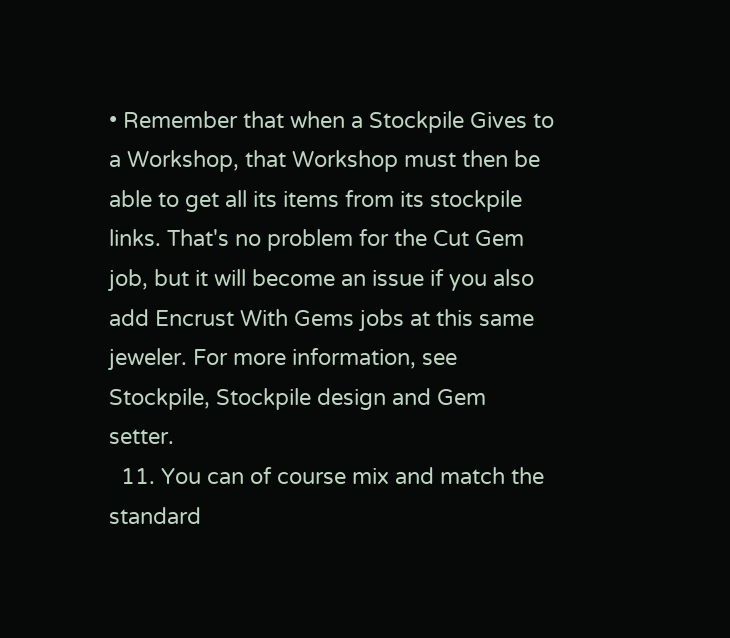• Remember that when a Stockpile Gives to a Workshop, that Workshop must then be able to get all its items from its stockpile links. That's no problem for the Cut Gem job, but it will become an issue if you also add Encrust With Gems jobs at this same jeweler. For more information, see Stockpile, Stockpile design and Gem setter.
  11. You can of course mix and match the standard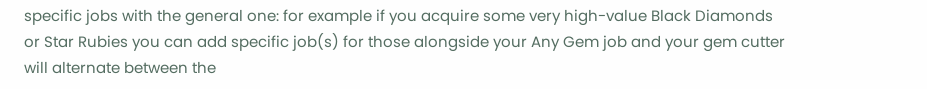specific jobs with the general one: for example if you acquire some very high-value Black Diamonds or Star Rubies you can add specific job(s) for those alongside your Any Gem job and your gem cutter will alternate between the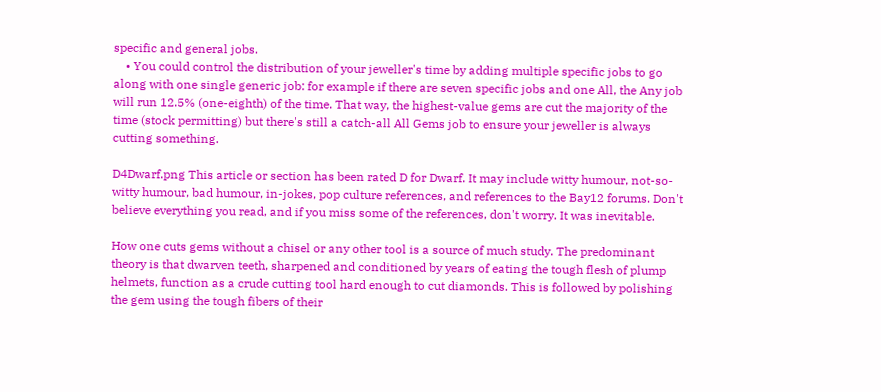specific and general jobs.
    • You could control the distribution of your jeweller's time by adding multiple specific jobs to go along with one single generic job: for example if there are seven specific jobs and one All, the Any job will run 12.5% (one-eighth) of the time. That way, the highest-value gems are cut the majority of the time (stock permitting) but there's still a catch-all All Gems job to ensure your jeweller is always cutting something.

D4Dwarf.png This article or section has been rated D for Dwarf. It may include witty humour, not-so-witty humour, bad humour, in-jokes, pop culture references, and references to the Bay12 forums. Don't believe everything you read, and if you miss some of the references, don't worry. It was inevitable.

How one cuts gems without a chisel or any other tool is a source of much study. The predominant theory is that dwarven teeth, sharpened and conditioned by years of eating the tough flesh of plump helmets, function as a crude cutting tool hard enough to cut diamonds. This is followed by polishing the gem using the tough fibers of their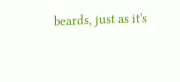beards, just as it's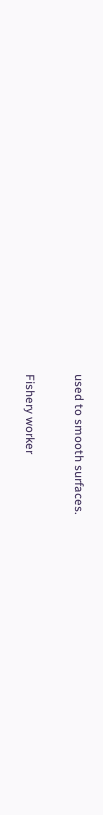used to smooth surfaces.

Fishery worker